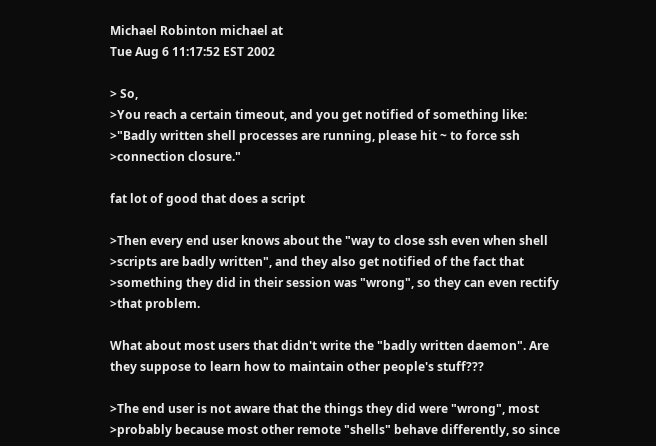Michael Robinton michael at
Tue Aug 6 11:17:52 EST 2002

> So,
>You reach a certain timeout, and you get notified of something like:
>"Badly written shell processes are running, please hit ~ to force ssh
>connection closure."

fat lot of good that does a script

>Then every end user knows about the "way to close ssh even when shell
>scripts are badly written", and they also get notified of the fact that
>something they did in their session was "wrong", so they can even rectify
>that problem.

What about most users that didn't write the "badly written daemon". Are
they suppose to learn how to maintain other people's stuff???

>The end user is not aware that the things they did were "wrong", most
>probably because most other remote "shells" behave differently, so since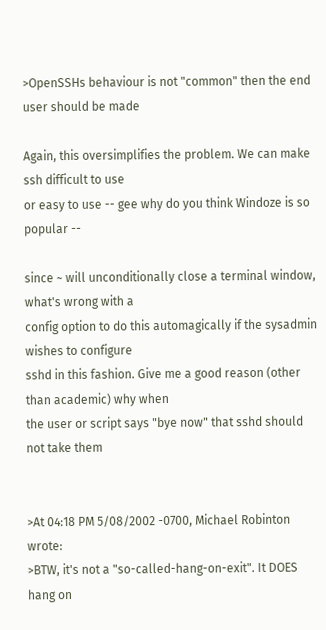>OpenSSHs behaviour is not "common" then the end user should be made

Again, this oversimplifies the problem. We can make ssh difficult to use
or easy to use -- gee why do you think Windoze is so popular --

since ~ will unconditionally close a terminal window, what's wrong with a
config option to do this automagically if the sysadmin wishes to configure
sshd in this fashion. Give me a good reason (other than academic) why when
the user or script says "bye now" that sshd should not take them


>At 04:18 PM 5/08/2002 -0700, Michael Robinton wrote:
>BTW, it's not a "so-called-hang-on-exit". It DOES hang on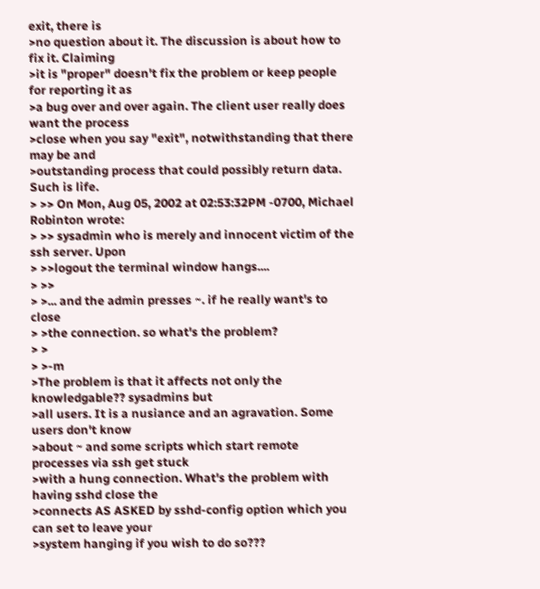exit, there is
>no question about it. The discussion is about how to fix it. Claiming
>it is "proper" doesn't fix the problem or keep people for reporting it as
>a bug over and over again. The client user really does want the process
>close when you say "exit", notwithstanding that there may be and
>outstanding process that could possibly return data. Such is life.
> >> On Mon, Aug 05, 2002 at 02:53:32PM -0700, Michael Robinton wrote:
> >> sysadmin who is merely and innocent victim of the ssh server. Upon
> >>logout the terminal window hangs....
> >>
> >... and the admin presses ~. if he really want's to close
> >the connection. so what's the problem?
> >
> >-m
>The problem is that it affects not only the knowledgable?? sysadmins but
>all users. It is a nusiance and an agravation. Some users don't know
>about ~ and some scripts which start remote processes via ssh get stuck
>with a hung connection. What's the problem with having sshd close the
>connects AS ASKED by sshd-config option which you can set to leave your
>system hanging if you wish to do so???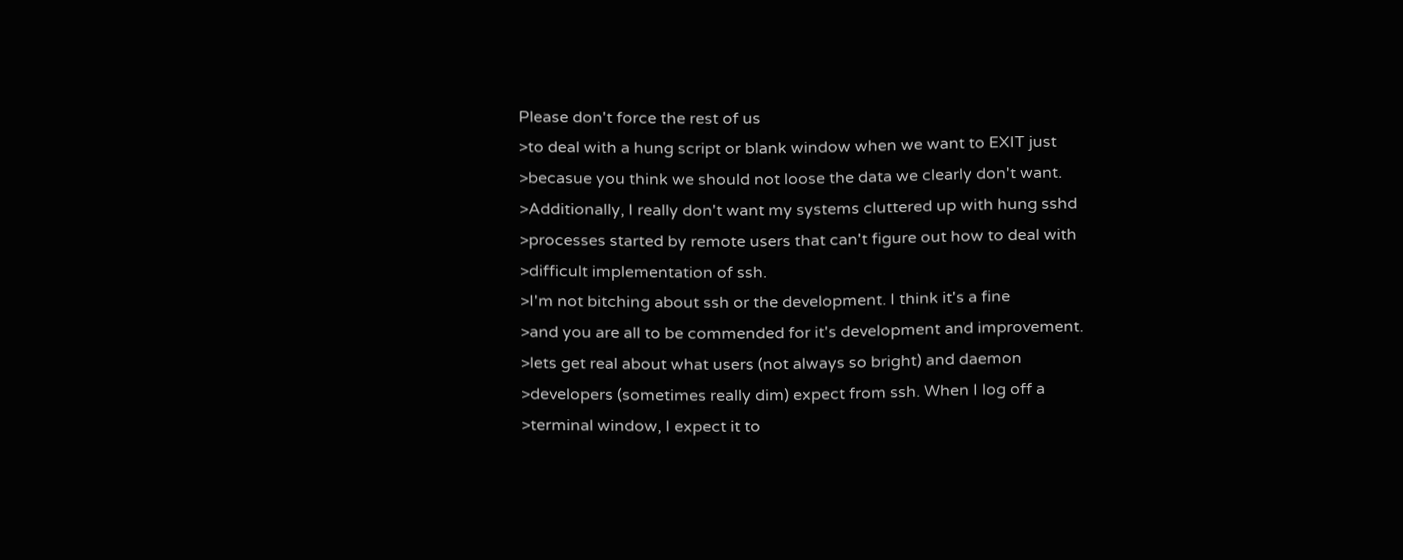Please don't force the rest of us
>to deal with a hung script or blank window when we want to EXIT just
>becasue you think we should not loose the data we clearly don't want.
>Additionally, I really don't want my systems cluttered up with hung sshd
>processes started by remote users that can't figure out how to deal with
>difficult implementation of ssh.
>I'm not bitching about ssh or the development. I think it's a fine
>and you are all to be commended for it's development and improvement.
>lets get real about what users (not always so bright) and daemon
>developers (sometimes really dim) expect from ssh. When I log off a
>terminal window, I expect it to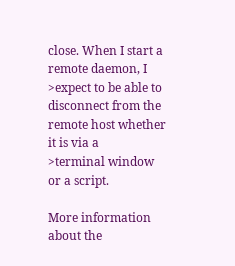close. When I start a remote daemon, I
>expect to be able to disconnect from the remote host whether it is via a
>terminal window or a script.

More information about the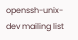openssh-unix-dev mailing list